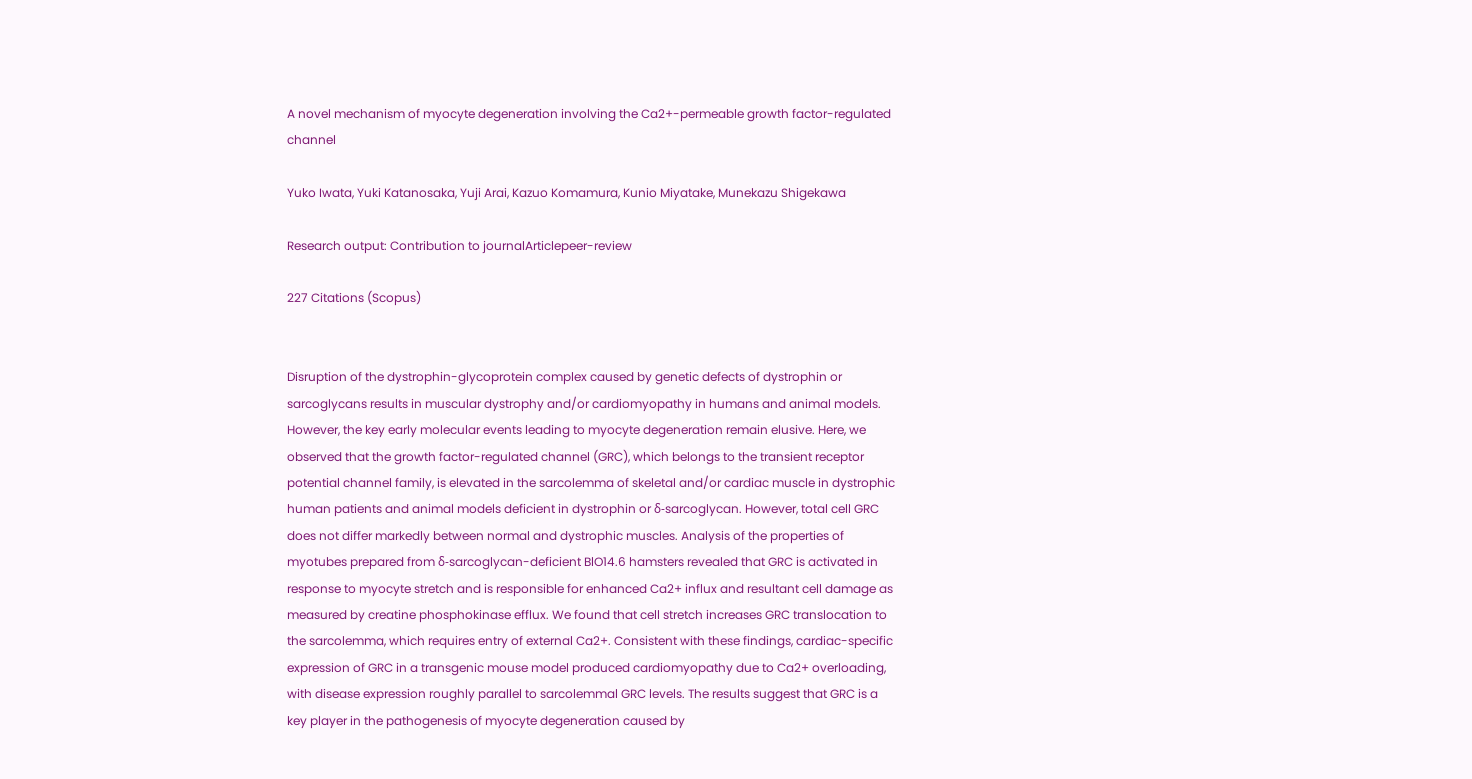A novel mechanism of myocyte degeneration involving the Ca2+-permeable growth factor-regulated channel

Yuko Iwata, Yuki Katanosaka, Yuji Arai, Kazuo Komamura, Kunio Miyatake, Munekazu Shigekawa

Research output: Contribution to journalArticlepeer-review

227 Citations (Scopus)


Disruption of the dystrophin-glycoprotein complex caused by genetic defects of dystrophin or sarcoglycans results in muscular dystrophy and/or cardiomyopathy in humans and animal models. However, the key early molecular events leading to myocyte degeneration remain elusive. Here, we observed that the growth factor-regulated channel (GRC), which belongs to the transient receptor potential channel family, is elevated in the sarcolemma of skeletal and/or cardiac muscle in dystrophic human patients and animal models deficient in dystrophin or δ-sarcoglycan. However, total cell GRC does not differ markedly between normal and dystrophic muscles. Analysis of the properties of myotubes prepared from δ-sarcoglycan-deficient BlO14.6 hamsters revealed that GRC is activated in response to myocyte stretch and is responsible for enhanced Ca2+ influx and resultant cell damage as measured by creatine phosphokinase efflux. We found that cell stretch increases GRC translocation to the sarcolemma, which requires entry of external Ca2+. Consistent with these findings, cardiac-specific expression of GRC in a transgenic mouse model produced cardiomyopathy due to Ca2+ overloading, with disease expression roughly parallel to sarcolemmal GRC levels. The results suggest that GRC is a key player in the pathogenesis of myocyte degeneration caused by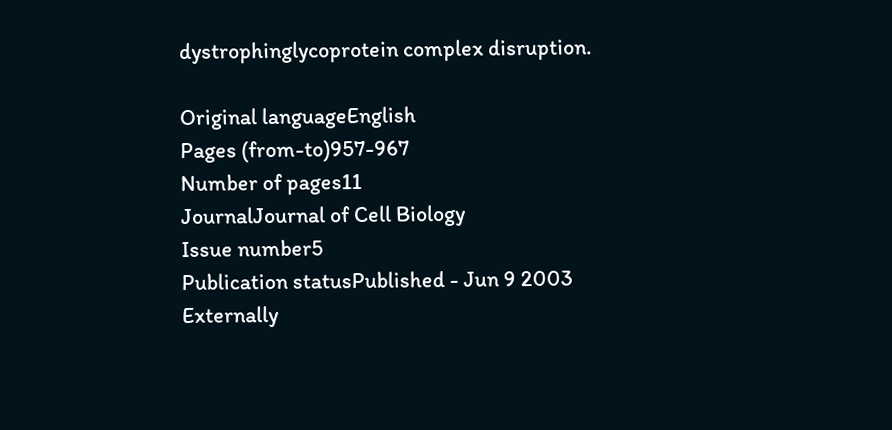dystrophinglycoprotein complex disruption.

Original languageEnglish
Pages (from-to)957-967
Number of pages11
JournalJournal of Cell Biology
Issue number5
Publication statusPublished - Jun 9 2003
Externally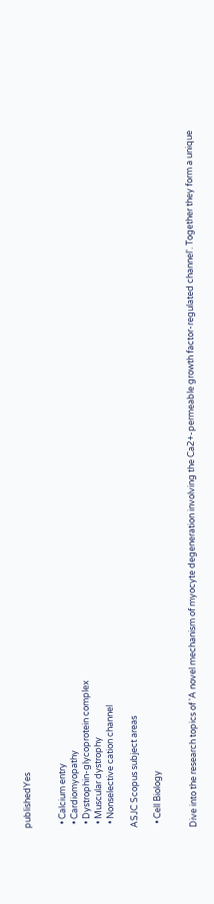publishedYes


  • Calcium entry
  • Cardiomyopathy
  • Dystrophin-glycoprotein complex
  • Muscular dystrophy
  • Nonselective cation channel

ASJC Scopus subject areas

  • Cell Biology


Dive into the research topics of 'A novel mechanism of myocyte degeneration involving the Ca2+-permeable growth factor-regulated channel'. Together they form a unique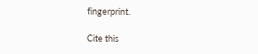fingerprint.

Cite this